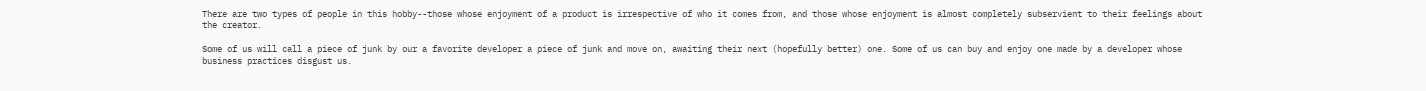There are two types of people in this hobby--those whose enjoyment of a product is irrespective of who it comes from, and those whose enjoyment is almost completely subservient to their feelings about the creator.

Some of us will call a piece of junk by our a favorite developer a piece of junk and move on, awaiting their next (hopefully better) one. Some of us can buy and enjoy one made by a developer whose business practices disgust us.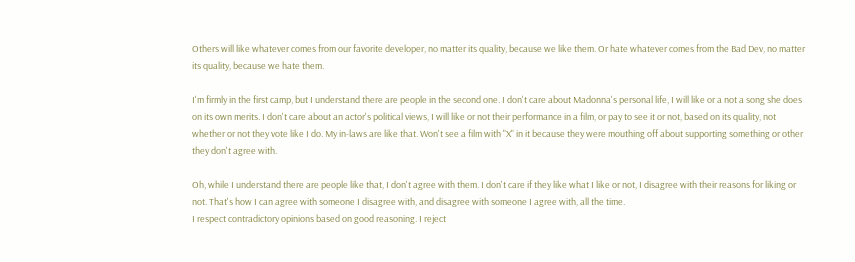Others will like whatever comes from our favorite developer, no matter its quality, because we like them. Or hate whatever comes from the Bad Dev, no matter its quality, because we hate them.

I'm firmly in the first camp, but I understand there are people in the second one. I don't care about Madonna's personal life, I will like or a not a song she does on its own merits. I don't care about an actor's political views, I will like or not their performance in a film, or pay to see it or not, based on its quality, not whether or not they vote like I do. My in-laws are like that. Won't see a film with "X" in it because they were mouthing off about supporting something or other they don't agree with.

Oh, while I understand there are people like that, I don't agree with them. I don't care if they like what I like or not, I disagree with their reasons for liking or not. That's how I can agree with someone I disagree with, and disagree with someone I agree with, all the time.
I respect contradictory opinions based on good reasoning. I reject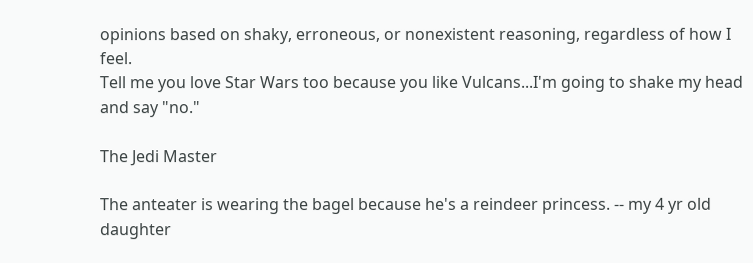opinions based on shaky, erroneous, or nonexistent reasoning, regardless of how I feel.
Tell me you love Star Wars too because you like Vulcans...I'm going to shake my head and say "no."

The Jedi Master

The anteater is wearing the bagel because he's a reindeer princess. -- my 4 yr old daughter